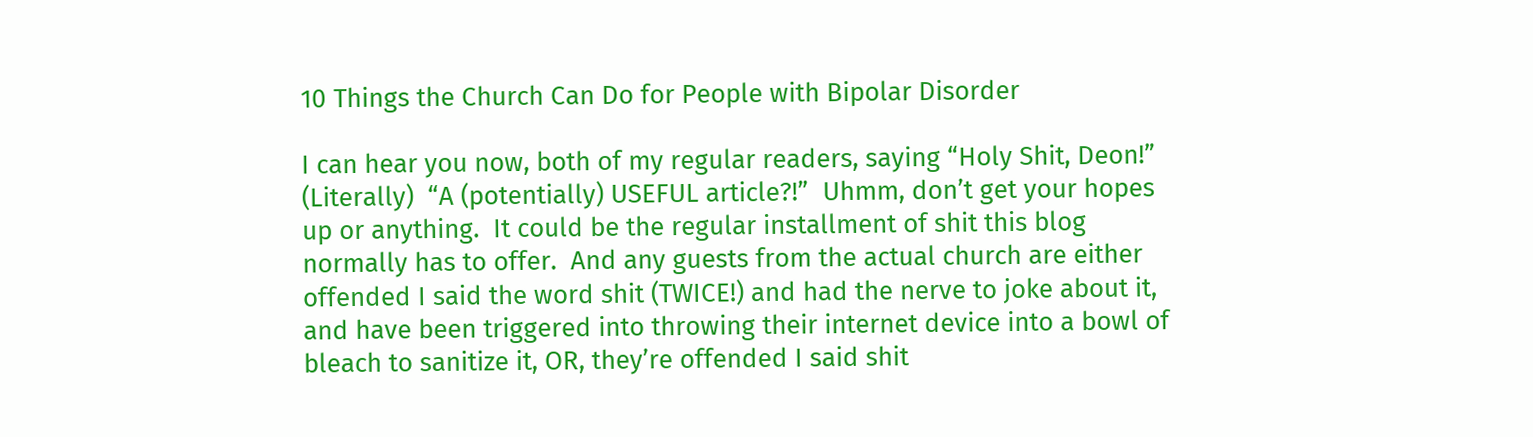10 Things the Church Can Do for People with Bipolar Disorder

I can hear you now, both of my regular readers, saying “Holy Shit, Deon!”  (Literally)  “A (potentially) USEFUL article?!”  Uhmm, don’t get your hopes up or anything.  It could be the regular installment of shit this blog normally has to offer.  And any guests from the actual church are either offended I said the word shit (TWICE!) and had the nerve to joke about it, and have been triggered into throwing their internet device into a bowl of bleach to sanitize it, OR, they’re offended I said shit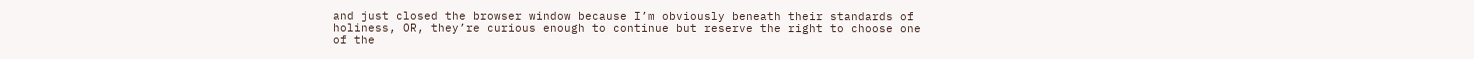and just closed the browser window because I’m obviously beneath their standards of holiness, OR, they’re curious enough to continue but reserve the right to choose one of the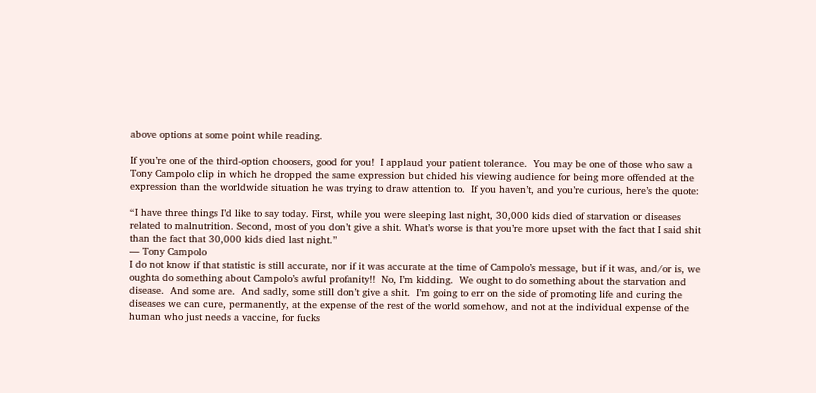above options at some point while reading.

If you’re one of the third-option choosers, good for you!  I applaud your patient tolerance.  You may be one of those who saw a Tony Campolo clip in which he dropped the same expression but chided his viewing audience for being more offended at the expression than the worldwide situation he was trying to draw attention to.  If you haven’t, and you’re curious, here’s the quote:

“I have three things I’d like to say today. First, while you were sleeping last night, 30,000 kids died of starvation or diseases related to malnutrition. Second, most of you don’t give a shit. What’s worse is that you’re more upset with the fact that I said shit than the fact that 30,000 kids died last night.”
― Tony Campolo
I do not know if that statistic is still accurate, nor if it was accurate at the time of Campolo’s message, but if it was, and/or is, we oughta do something about Campolo’s awful profanity!!  No, I’m kidding.  We ought to do something about the starvation and disease.  And some are.  And sadly, some still don’t give a shit.  I’m going to err on the side of promoting life and curing the diseases we can cure, permanently, at the expense of the rest of the world somehow, and not at the individual expense of the human who just needs a vaccine, for fucks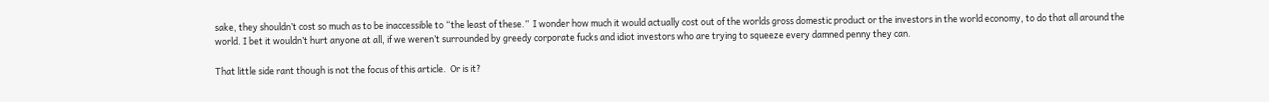sake, they shouldn’t cost so much as to be inaccessible to “the least of these.”  I wonder how much it would actually cost out of the worlds gross domestic product or the investors in the world economy, to do that all around the world. I bet it wouldn’t hurt anyone at all, if we weren’t surrounded by greedy corporate fucks and idiot investors who are trying to squeeze every damned penny they can.

That little side rant though is not the focus of this article.  Or is it?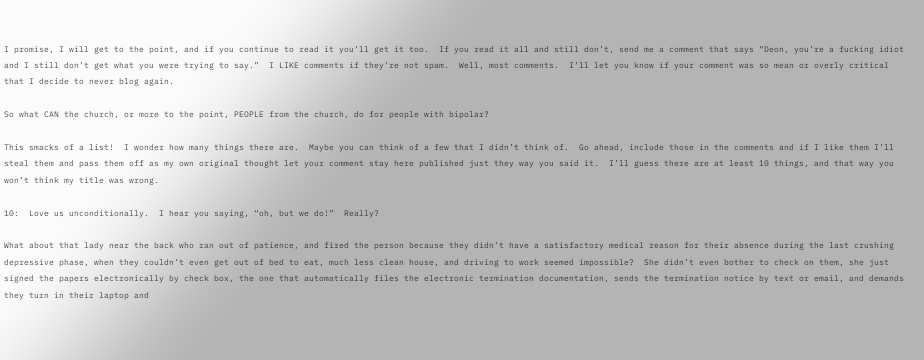I promise, I will get to the point, and if you continue to read it you’ll get it too.  If you read it all and still don’t, send me a comment that says “Deon, you’re a fucking idiot and I still don’t get what you were trying to say.”  I LIKE comments if they’re not spam.  Well, most comments.  I’ll let you know if your comment was so mean or overly critical that I decide to never blog again.

So what CAN the church, or more to the point, PEOPLE from the church, do for people with bipolar?

This smacks of a list!  I wonder how many things there are.  Maybe you can think of a few that I didn’t think of.  Go ahead, include those in the comments and if I like them I’ll steal them and pass them off as my own original thought let your comment stay here published just they way you said it.  I’ll guess there are at least 10 things, and that way you won’t think my title was wrong.

10:  Love us unconditionally.  I hear you saying, “oh, but we do!”  Really?

What about that lady near the back who ran out of patience, and fired the person because they didn’t have a satisfactory medical reason for their absence during the last crushing depressive phase, when they couldn’t even get out of bed to eat, much less clean house, and driving to work seemed impossible?  She didn’t even bother to check on them, she just signed the papers electronically by check box, the one that automatically files the electronic termination documentation, sends the termination notice by text or email, and demands they turn in their laptop and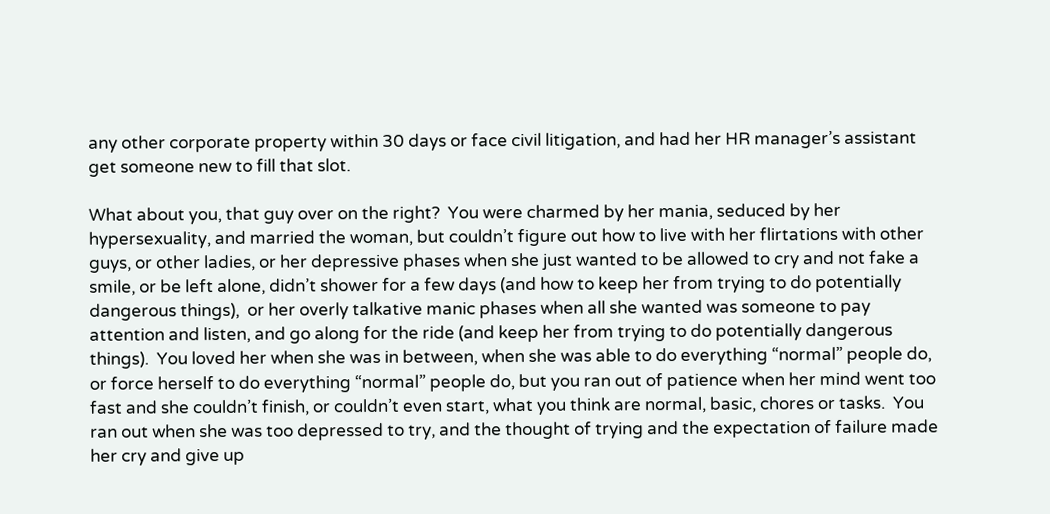any other corporate property within 30 days or face civil litigation, and had her HR manager’s assistant get someone new to fill that slot.

What about you, that guy over on the right?  You were charmed by her mania, seduced by her hypersexuality, and married the woman, but couldn’t figure out how to live with her flirtations with other guys, or other ladies, or her depressive phases when she just wanted to be allowed to cry and not fake a smile, or be left alone, didn’t shower for a few days (and how to keep her from trying to do potentially dangerous things),  or her overly talkative manic phases when all she wanted was someone to pay attention and listen, and go along for the ride (and keep her from trying to do potentially dangerous things).  You loved her when she was in between, when she was able to do everything “normal” people do, or force herself to do everything “normal” people do, but you ran out of patience when her mind went too fast and she couldn’t finish, or couldn’t even start, what you think are normal, basic, chores or tasks.  You ran out when she was too depressed to try, and the thought of trying and the expectation of failure made her cry and give up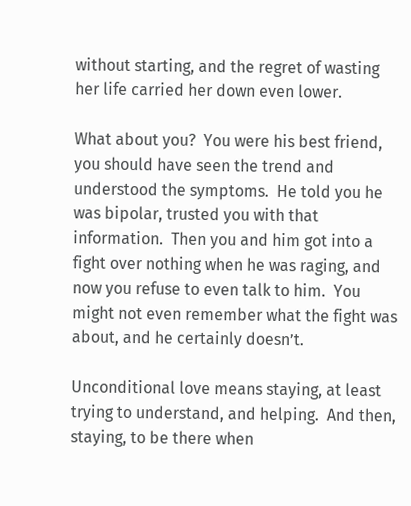without starting, and the regret of wasting her life carried her down even lower.

What about you?  You were his best friend, you should have seen the trend and understood the symptoms.  He told you he was bipolar, trusted you with that information.  Then you and him got into a fight over nothing when he was raging, and now you refuse to even talk to him.  You might not even remember what the fight was about, and he certainly doesn’t.

Unconditional love means staying, at least trying to understand, and helping.  And then, staying, to be there when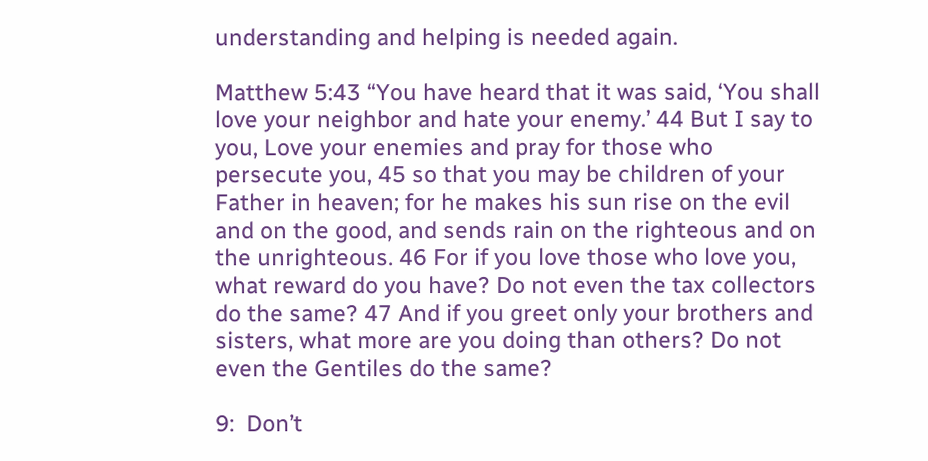understanding and helping is needed again.

Matthew 5:43 “You have heard that it was said, ‘You shall love your neighbor and hate your enemy.’ 44 But I say to you, Love your enemies and pray for those who persecute you, 45 so that you may be children of your Father in heaven; for he makes his sun rise on the evil and on the good, and sends rain on the righteous and on the unrighteous. 46 For if you love those who love you, what reward do you have? Do not even the tax collectors do the same? 47 And if you greet only your brothers and sisters, what more are you doing than others? Do not even the Gentiles do the same?

9:  Don’t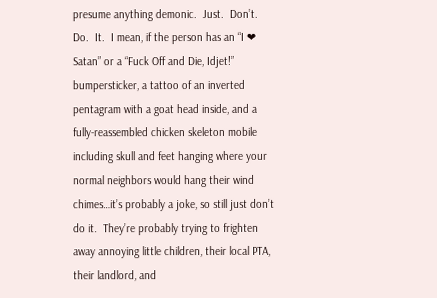presume anything demonic.  Just.  Don’t.  Do.  It.  I mean, if the person has an “I ❤ Satan” or a “Fuck Off and Die, Idjet!” bumpersticker, a tattoo of an inverted pentagram with a goat head inside, and a fully-reassembled chicken skeleton mobile including skull and feet hanging where your normal neighbors would hang their wind chimes…it’s probably a joke, so still just don’t do it.  They’re probably trying to frighten away annoying little children, their local PTA, their landlord, and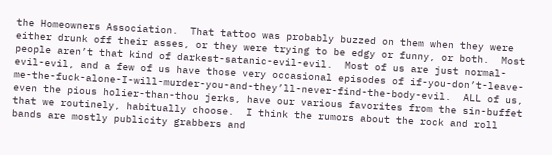the Homeowners Association.  That tattoo was probably buzzed on them when they were either drunk off their asses, or they were trying to be edgy or funny, or both.  Most people aren’t that kind of darkest-satanic-evil-evil.  Most of us are just normal-evil-evil, and a few of us have those very occasional episodes of if-you-don’t-leave-me-the-fuck-alone-I-will-murder-you-and-they’ll-never-find-the-body-evil.  ALL of us, even the pious holier-than-thou jerks, have our various favorites from the sin-buffet that we routinely, habitually choose.  I think the rumors about the rock and roll bands are mostly publicity grabbers and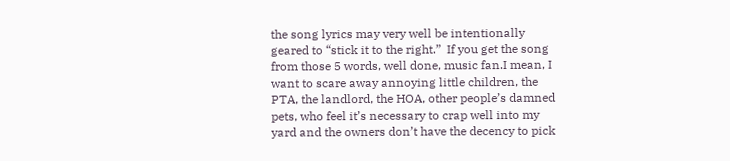the song lyrics may very well be intentionally geared to “stick it to the right.”  If you get the song from those 5 words, well done, music fan.I mean, I want to scare away annoying little children, the PTA, the landlord, the HOA, other people’s damned pets, who feel it’s necessary to crap well into my yard and the owners don’t have the decency to pick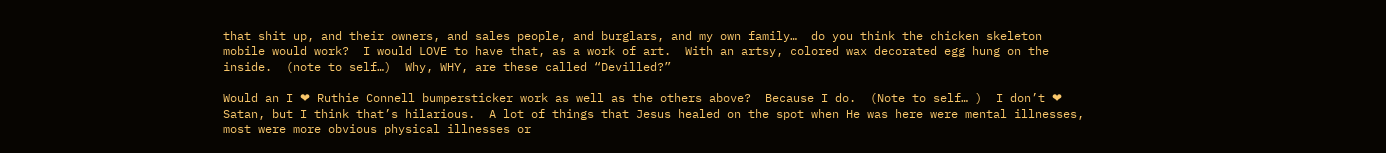that shit up, and their owners, and sales people, and burglars, and my own family…  do you think the chicken skeleton mobile would work?  I would LOVE to have that, as a work of art.  With an artsy, colored wax decorated egg hung on the inside.  (note to self…)  Why, WHY, are these called “Devilled?”

Would an I ❤ Ruthie Connell bumpersticker work as well as the others above?  Because I do.  (Note to self… )  I don’t ❤ Satan, but I think that’s hilarious.  A lot of things that Jesus healed on the spot when He was here were mental illnesses, most were more obvious physical illnesses or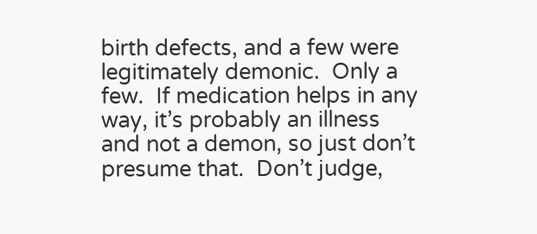birth defects, and a few were legitimately demonic.  Only a few.  If medication helps in any way, it’s probably an illness and not a demon, so just don’t presume that.  Don’t judge,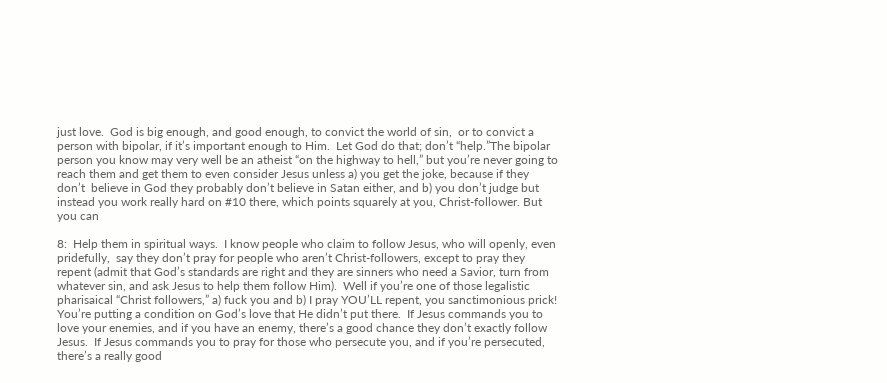just love.  God is big enough, and good enough, to convict the world of sin,  or to convict a person with bipolar, if it’s important enough to Him.  Let God do that; don’t “help.”The bipolar person you know may very well be an atheist “on the highway to hell,” but you’re never going to reach them and get them to even consider Jesus unless a) you get the joke, because if they don’t  believe in God they probably don’t believe in Satan either, and b) you don’t judge but instead you work really hard on #10 there, which points squarely at you, Christ-follower. But you can

8:  Help them in spiritual ways.  I know people who claim to follow Jesus, who will openly, even pridefully,  say they don’t pray for people who aren’t Christ-followers, except to pray they repent (admit that God’s standards are right and they are sinners who need a Savior, turn from whatever sin, and ask Jesus to help them follow Him).  Well if you’re one of those legalistic pharisaical “Christ followers,” a) fuck you and b) I pray YOU’LL repent, you sanctimonious prick!  You’re putting a condition on God’s love that He didn’t put there.  If Jesus commands you to love your enemies, and if you have an enemy, there’s a good chance they don’t exactly follow Jesus.  If Jesus commands you to pray for those who persecute you, and if you’re persecuted, there’s a really good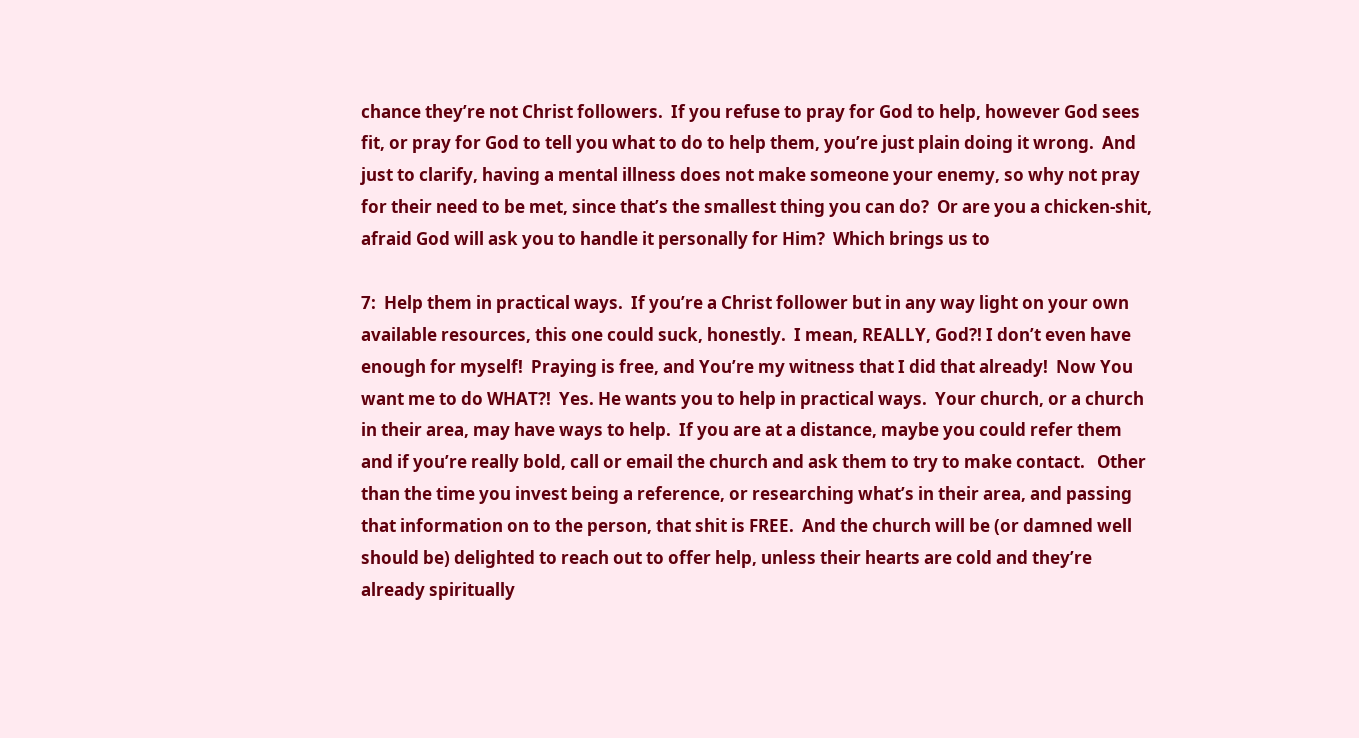chance they’re not Christ followers.  If you refuse to pray for God to help, however God sees fit, or pray for God to tell you what to do to help them, you’re just plain doing it wrong.  And just to clarify, having a mental illness does not make someone your enemy, so why not pray for their need to be met, since that’s the smallest thing you can do?  Or are you a chicken-shit, afraid God will ask you to handle it personally for Him?  Which brings us to

7:  Help them in practical ways.  If you’re a Christ follower but in any way light on your own available resources, this one could suck, honestly.  I mean, REALLY, God?! I don’t even have enough for myself!  Praying is free, and You’re my witness that I did that already!  Now You want me to do WHAT?!  Yes. He wants you to help in practical ways.  Your church, or a church in their area, may have ways to help.  If you are at a distance, maybe you could refer them and if you’re really bold, call or email the church and ask them to try to make contact.   Other than the time you invest being a reference, or researching what’s in their area, and passing that information on to the person, that shit is FREE.  And the church will be (or damned well should be) delighted to reach out to offer help, unless their hearts are cold and they’re already spiritually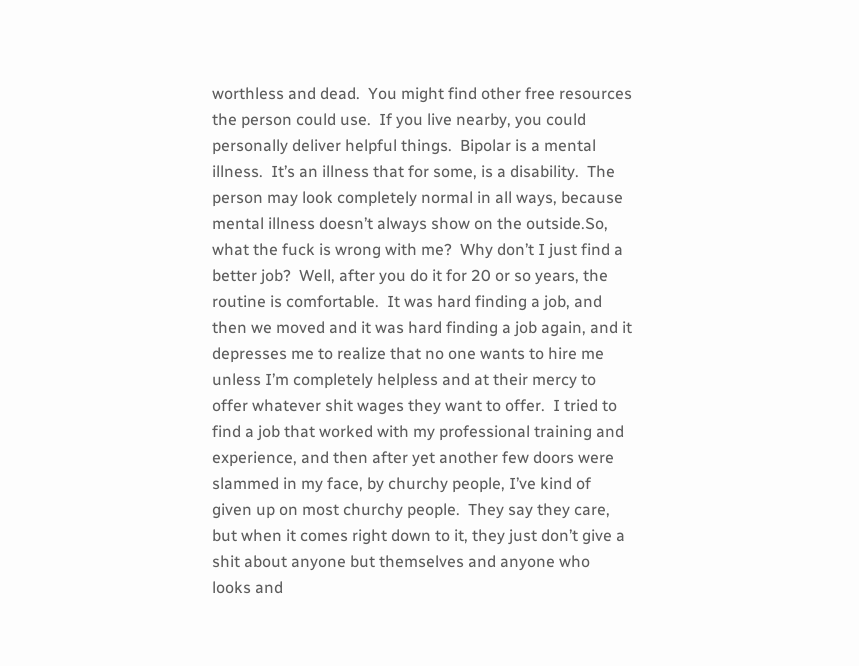worthless and dead.  You might find other free resources the person could use.  If you live nearby, you could personally deliver helpful things.  Bipolar is a mental illness.  It’s an illness that for some, is a disability.  The person may look completely normal in all ways, because mental illness doesn’t always show on the outside.So, what the fuck is wrong with me?  Why don’t I just find a better job?  Well, after you do it for 20 or so years, the routine is comfortable.  It was hard finding a job, and then we moved and it was hard finding a job again, and it depresses me to realize that no one wants to hire me unless I’m completely helpless and at their mercy to offer whatever shit wages they want to offer.  I tried to find a job that worked with my professional training and experience, and then after yet another few doors were slammed in my face, by churchy people, I’ve kind of given up on most churchy people.  They say they care, but when it comes right down to it, they just don’t give a shit about anyone but themselves and anyone who looks and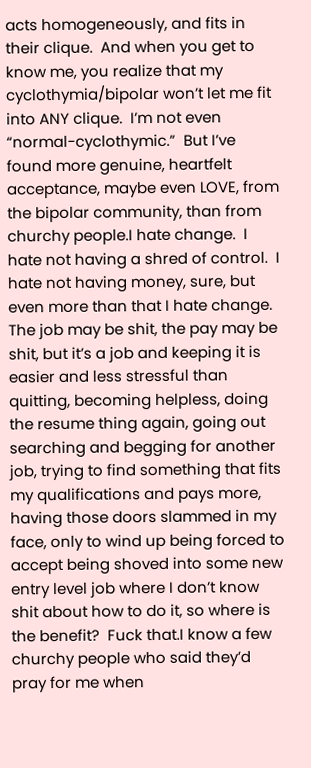acts homogeneously, and fits in their clique.  And when you get to know me, you realize that my cyclothymia/bipolar won’t let me fit into ANY clique.  I’m not even “normal-cyclothymic.”  But I’ve found more genuine, heartfelt acceptance, maybe even LOVE, from the bipolar community, than from churchy people.I hate change.  I hate not having a shred of control.  I hate not having money, sure, but even more than that I hate change.  The job may be shit, the pay may be shit, but it’s a job and keeping it is easier and less stressful than quitting, becoming helpless, doing the resume thing again, going out searching and begging for another job, trying to find something that fits my qualifications and pays more, having those doors slammed in my face, only to wind up being forced to accept being shoved into some new entry level job where I don’t know shit about how to do it, so where is the benefit?  Fuck that.I know a few churchy people who said they’d pray for me when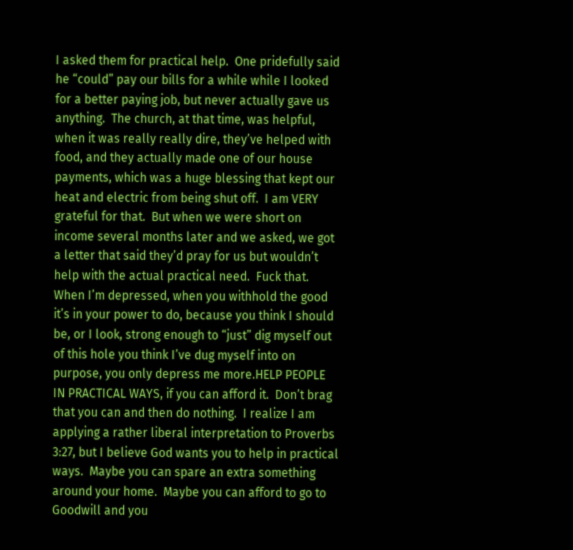I asked them for practical help.  One pridefully said he “could” pay our bills for a while while I looked for a better paying job, but never actually gave us anything.  The church, at that time, was helpful, when it was really really dire, they’ve helped with food, and they actually made one of our house payments, which was a huge blessing that kept our heat and electric from being shut off.  I am VERY grateful for that.  But when we were short on income several months later and we asked, we got a letter that said they’d pray for us but wouldn’t help with the actual practical need.  Fuck that.  When I’m depressed, when you withhold the good it’s in your power to do, because you think I should be, or I look, strong enough to “just” dig myself out of this hole you think I’ve dug myself into on purpose, you only depress me more.HELP PEOPLE IN PRACTICAL WAYS, if you can afford it.  Don’t brag that you can and then do nothing.  I realize I am applying a rather liberal interpretation to Proverbs 3:27, but I believe God wants you to help in practical ways.  Maybe you can spare an extra something around your home.  Maybe you can afford to go to Goodwill and you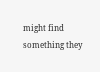might find something they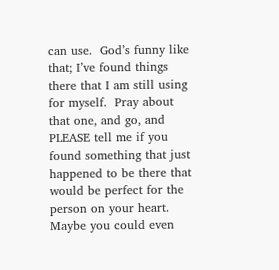can use.  God’s funny like that; I’ve found things there that I am still using for myself.  Pray about that one, and go, and PLEASE tell me if you found something that just happened to be there that would be perfect for the person on your heart.  Maybe you could even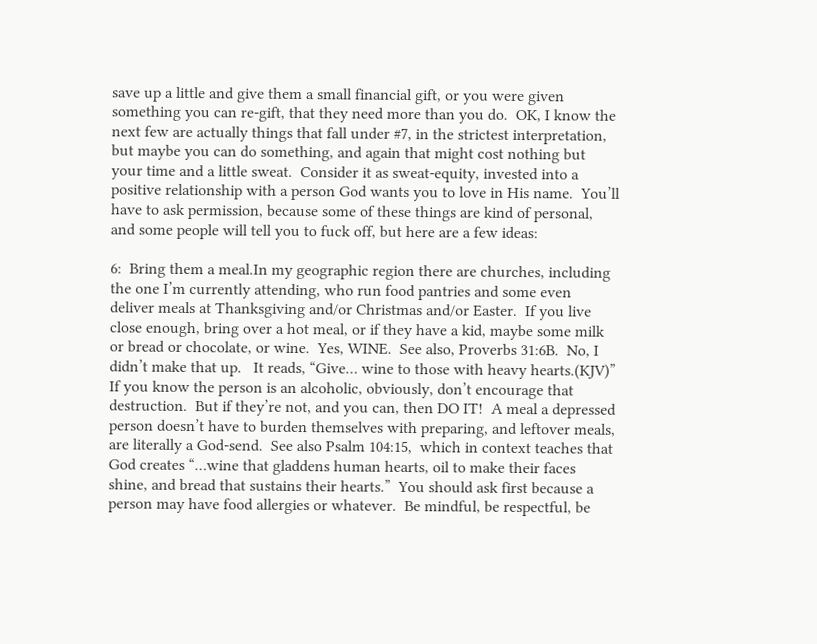save up a little and give them a small financial gift, or you were given something you can re-gift, that they need more than you do.  OK, I know the next few are actually things that fall under #7, in the strictest interpretation, but maybe you can do something, and again that might cost nothing but your time and a little sweat.  Consider it as sweat-equity, invested into a positive relationship with a person God wants you to love in His name.  You’ll have to ask permission, because some of these things are kind of personal, and some people will tell you to fuck off, but here are a few ideas:

6:  Bring them a meal.In my geographic region there are churches, including the one I’m currently attending, who run food pantries and some even deliver meals at Thanksgiving and/or Christmas and/or Easter.  If you live close enough, bring over a hot meal, or if they have a kid, maybe some milk or bread or chocolate, or wine.  Yes, WINE.  See also, Proverbs 31:6B.  No, I didn’t make that up.   It reads, “Give… wine to those with heavy hearts.(KJV)”  If you know the person is an alcoholic, obviously, don’t encourage that destruction.  But if they’re not, and you can, then DO IT!  A meal a depressed person doesn’t have to burden themselves with preparing, and leftover meals, are literally a God-send.  See also Psalm 104:15,  which in context teaches that God creates “…wine that gladdens human hearts, oil to make their faces shine, and bread that sustains their hearts.”  You should ask first because a person may have food allergies or whatever.  Be mindful, be respectful, be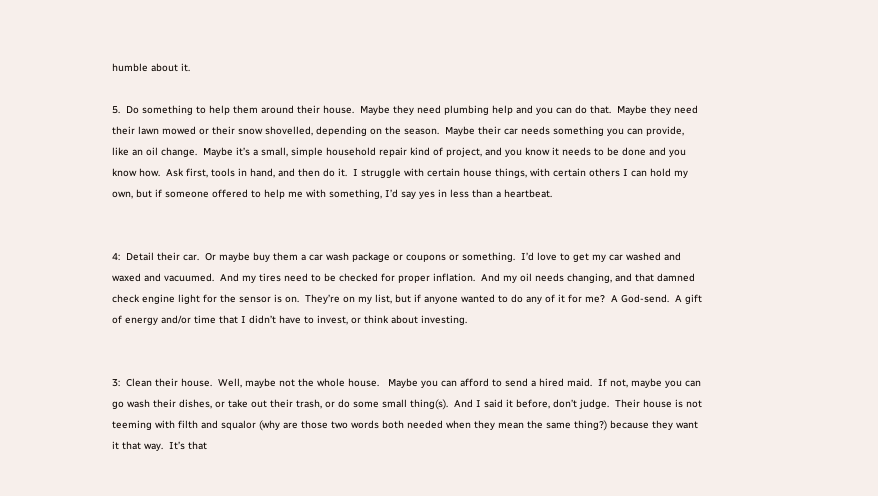humble about it.

5.  Do something to help them around their house.  Maybe they need plumbing help and you can do that.  Maybe they need their lawn mowed or their snow shovelled, depending on the season.  Maybe their car needs something you can provide, like an oil change.  Maybe it’s a small, simple household repair kind of project, and you know it needs to be done and you know how.  Ask first, tools in hand, and then do it.  I struggle with certain house things, with certain others I can hold my own, but if someone offered to help me with something, I’d say yes in less than a heartbeat.


4:  Detail their car.  Or maybe buy them a car wash package or coupons or something.  I’d love to get my car washed and waxed and vacuumed.  And my tires need to be checked for proper inflation.  And my oil needs changing, and that damned check engine light for the sensor is on.  They’re on my list, but if anyone wanted to do any of it for me?  A God-send.  A gift of energy and/or time that I didn’t have to invest, or think about investing.


3:  Clean their house.  Well, maybe not the whole house.   Maybe you can afford to send a hired maid.  If not, maybe you can go wash their dishes, or take out their trash, or do some small thing(s).  And I said it before, don’t judge.  Their house is not teeming with filth and squalor (why are those two words both needed when they mean the same thing?) because they want it that way.  It’s that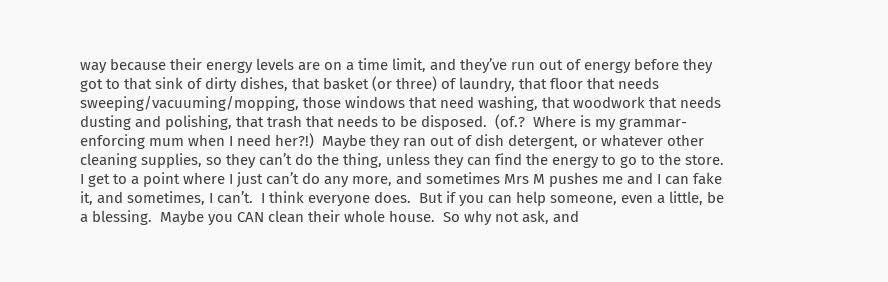way because their energy levels are on a time limit, and they’ve run out of energy before they got to that sink of dirty dishes, that basket (or three) of laundry, that floor that needs sweeping/vacuuming/mopping, those windows that need washing, that woodwork that needs dusting and polishing, that trash that needs to be disposed.  (of.?  Where is my grammar-enforcing mum when I need her?!)  Maybe they ran out of dish detergent, or whatever other cleaning supplies, so they can’t do the thing, unless they can find the energy to go to the store.  I get to a point where I just can’t do any more, and sometimes Mrs M pushes me and I can fake it, and sometimes, I can’t.  I think everyone does.  But if you can help someone, even a little, be a blessing.  Maybe you CAN clean their whole house.  So why not ask, and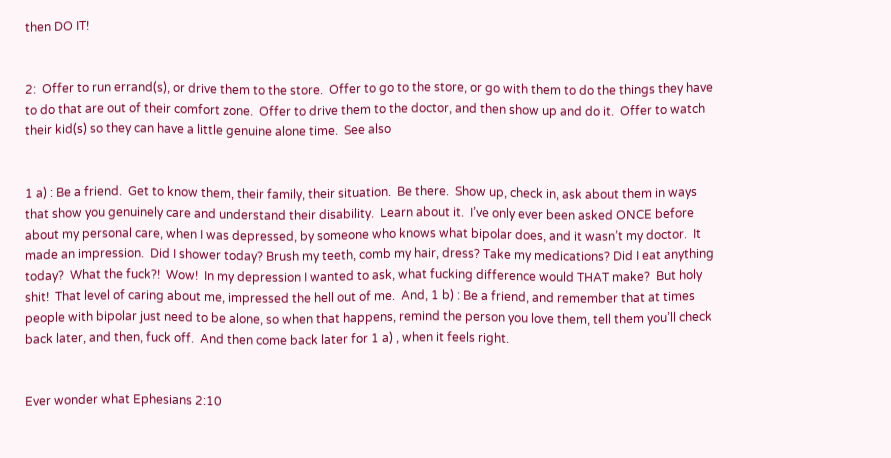then DO IT!


2:  Offer to run errand(s), or drive them to the store.  Offer to go to the store, or go with them to do the things they have to do that are out of their comfort zone.  Offer to drive them to the doctor, and then show up and do it.  Offer to watch their kid(s) so they can have a little genuine alone time.  See also


1 a) : Be a friend.  Get to know them, their family, their situation.  Be there.  Show up, check in, ask about them in ways that show you genuinely care and understand their disability.  Learn about it.  I’ve only ever been asked ONCE before about my personal care, when I was depressed, by someone who knows what bipolar does, and it wasn’t my doctor.  It made an impression.  Did I shower today? Brush my teeth, comb my hair, dress? Take my medications? Did I eat anything today?  What the fuck?!  Wow!  In my depression I wanted to ask, what fucking difference would THAT make?  But holy shit!  That level of caring about me, impressed the hell out of me.  And, 1 b) : Be a friend, and remember that at times people with bipolar just need to be alone, so when that happens, remind the person you love them, tell them you’ll check back later, and then, fuck off.  And then come back later for 1 a) , when it feels right.


Ever wonder what Ephesians 2:10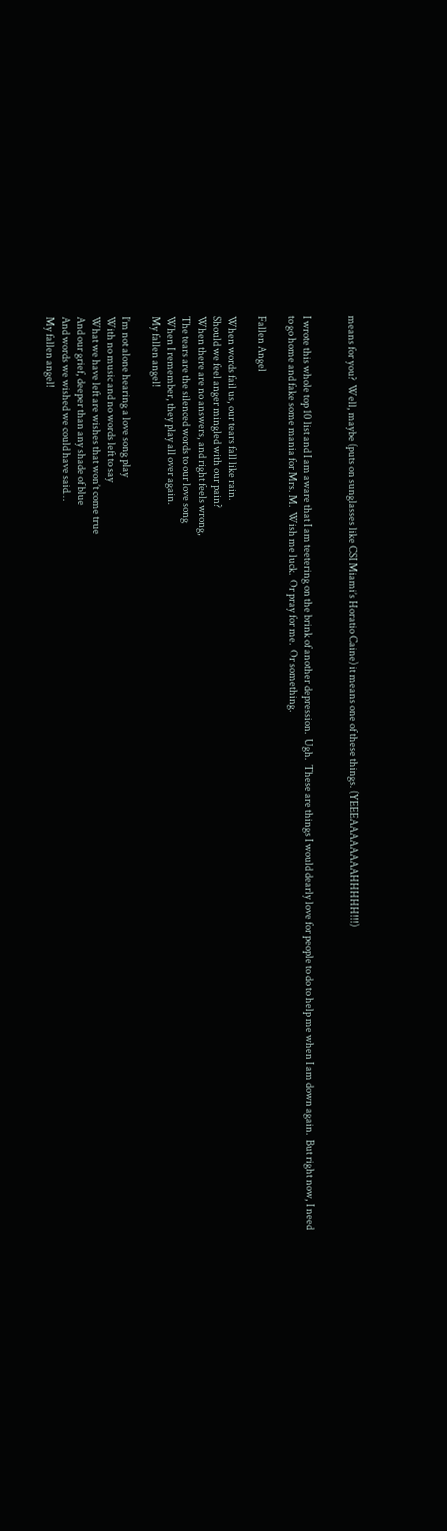means for you?  Well, maybe (puts on sunglasses like CSI Miami’s Horatio Caine) it means one of these things. (YEEEAAAAAAAAHHHHH!!!)


I wrote this whole top 10 list and I am aware that I am teetering on the brink of another depression.  Ugh.  These are things I would dearly love for people to do to help me when I am down again.  But right now, I need to go home and fake some mania for Mrs. M.  Wish me luck.  Or pray for me.  Or something.

Fallen Angel

When words fail us, our tears fall like rain.
Should we feel anger mingled with our pain?
When there are no answers, and right feels wrong,
The tears are the silenced words to our love song
When I remember, they play all over again.
My fallen angel!

I’m not alone hearing a love song play
With no music and no words left to say
What we have left are wishes that won’t come true
And our grief, deeper than any shade of blue
And words we wished we could have said…
My fallen angel!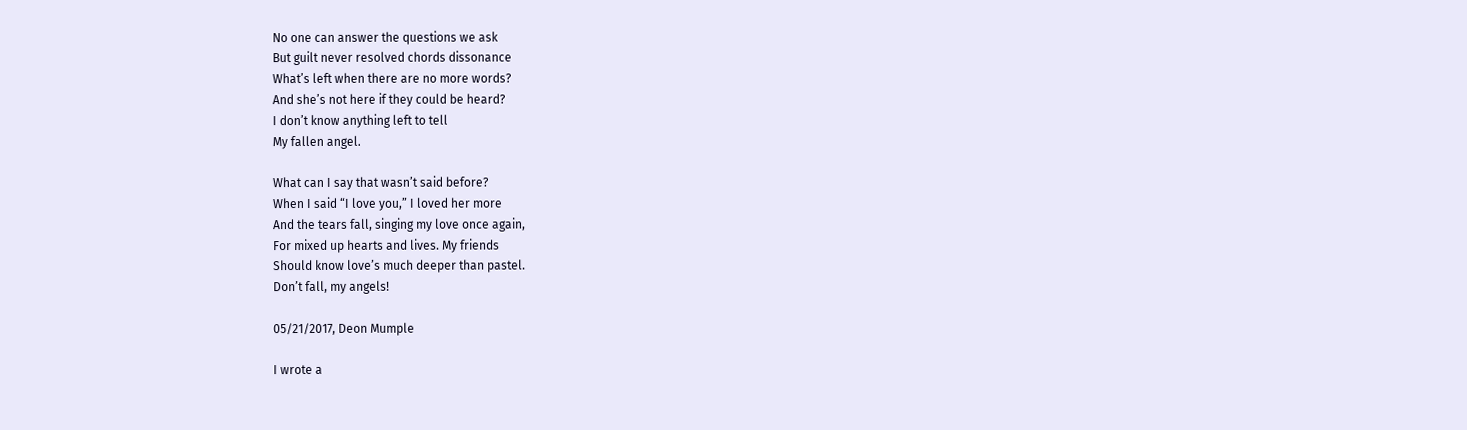No one can answer the questions we ask
But guilt never resolved chords dissonance
What’s left when there are no more words?
And she’s not here if they could be heard?
I don’t know anything left to tell
My fallen angel.

What can I say that wasn’t said before?
When I said “I love you,” I loved her more
And the tears fall, singing my love once again,
For mixed up hearts and lives. My friends
Should know love’s much deeper than pastel.
Don’t fall, my angels!

05/21/2017, Deon Mumple

I wrote a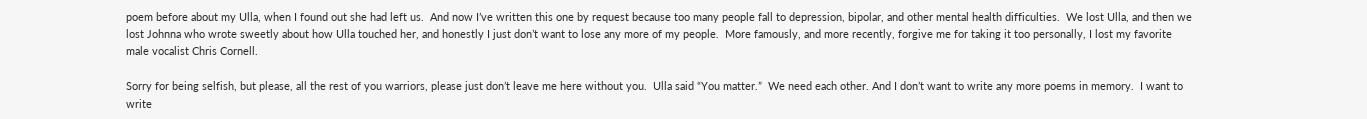poem before about my Ulla, when I found out she had left us.  And now I’ve written this one by request because too many people fall to depression, bipolar, and other mental health difficulties.  We lost Ulla, and then we lost Johnna who wrote sweetly about how Ulla touched her, and honestly I just don’t want to lose any more of my people.  More famously, and more recently, forgive me for taking it too personally, I lost my favorite male vocalist Chris Cornell.

Sorry for being selfish, but please, all the rest of you warriors, please just don’t leave me here without you.  Ulla said “You matter.”  We need each other. And I don’t want to write any more poems in memory.  I want to write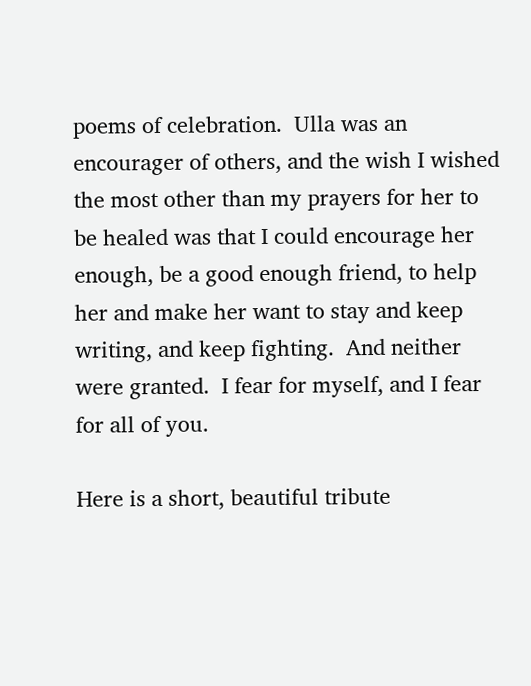poems of celebration.  Ulla was an encourager of others, and the wish I wished the most other than my prayers for her to be healed was that I could encourage her enough, be a good enough friend, to help her and make her want to stay and keep writing, and keep fighting.  And neither were granted.  I fear for myself, and I fear for all of you.

Here is a short, beautiful tribute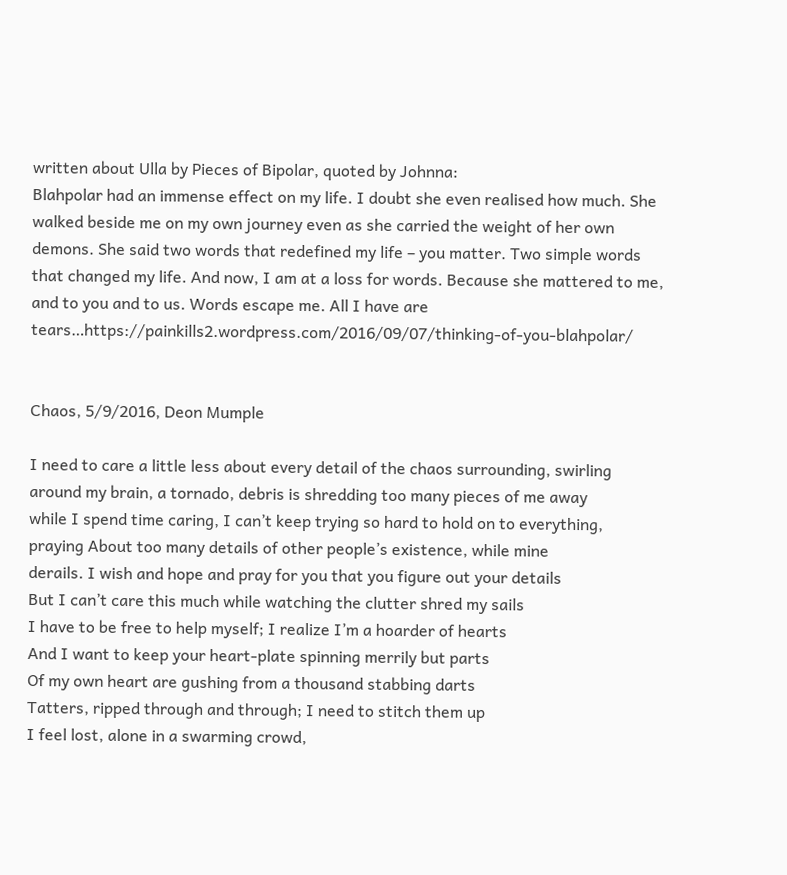written about Ulla by Pieces of Bipolar, quoted by Johnna:
Blahpolar had an immense effect on my life. I doubt she even realised how much. She walked beside me on my own journey even as she carried the weight of her own demons. She said two words that redefined my life – you matter. Two simple words that changed my life. And now, I am at a loss for words. Because she mattered to me, and to you and to us. Words escape me. All I have are tears…https://painkills2.wordpress.com/2016/09/07/thinking-of-you-blahpolar/


Chaos, 5/9/2016, Deon Mumple

I need to care a little less about every detail of the chaos surrounding, swirling
around my brain, a tornado, debris is shredding too many pieces of me away
while I spend time caring, I can’t keep trying so hard to hold on to everything,
praying About too many details of other people’s existence, while mine
derails. I wish and hope and pray for you that you figure out your details
But I can’t care this much while watching the clutter shred my sails
I have to be free to help myself; I realize I’m a hoarder of hearts
And I want to keep your heart-plate spinning merrily but parts
Of my own heart are gushing from a thousand stabbing darts
Tatters, ripped through and through; I need to stitch them up
I feel lost, alone in a swarming crowd,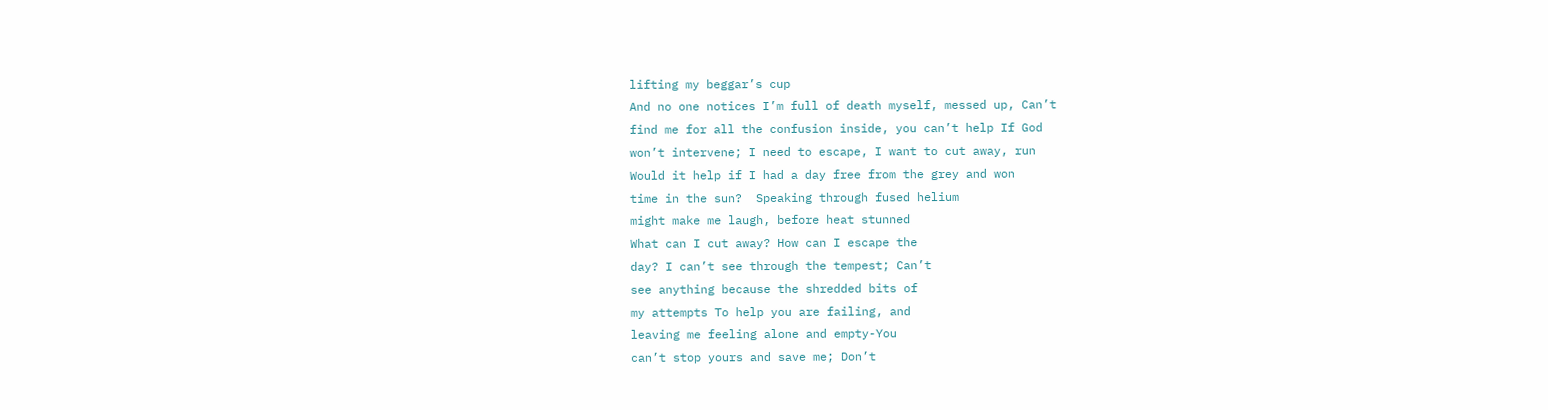lifting my beggar’s cup
And no one notices I’m full of death myself, messed up, Can’t
find me for all the confusion inside, you can’t help If God
won’t intervene; I need to escape, I want to cut away, run
Would it help if I had a day free from the grey and won
time in the sun?  Speaking through fused helium
might make me laugh, before heat stunned
What can I cut away? How can I escape the
day? I can’t see through the tempest; Can’t
see anything because the shredded bits of
my attempts To help you are failing, and
leaving me feeling alone and empty-You
can’t stop yours and save me; Don’t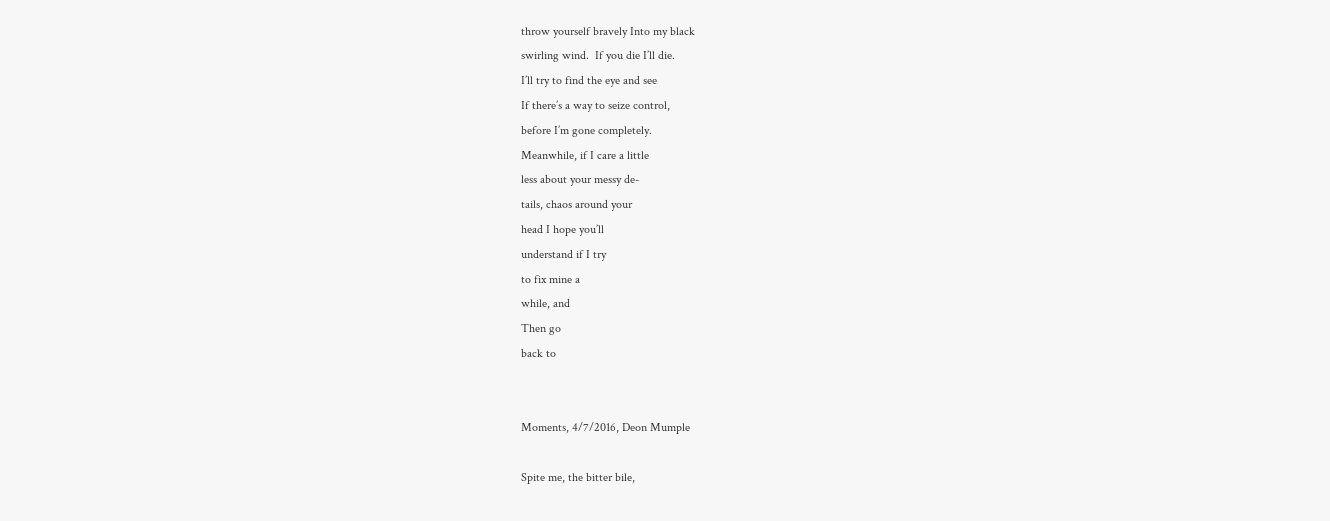throw yourself bravely Into my black
swirling wind.  If you die I’ll die.
I’ll try to find the eye and see
If there’s a way to seize control,
before I’m gone completely.
Meanwhile, if I care a little
less about your messy de-
tails, chaos around your
head I hope you’ll
understand if I try
to fix mine a
while, and
Then go
back to


Moments, 4/7/2016, Deon Mumple

Spite me, the bitter bile,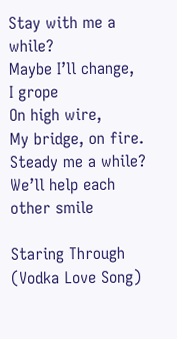Stay with me a while?
Maybe I’ll change,
I grope
On high wire,
My bridge, on fire.
Steady me a while?
We’ll help each other smile

Staring Through (Vodka Love Song)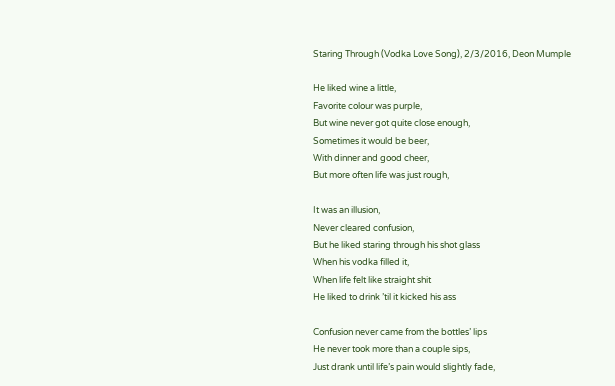Staring Through (Vodka Love Song), 2/3/2016, Deon Mumple

He liked wine a little,
Favorite colour was purple,
But wine never got quite close enough,
Sometimes it would be beer,
With dinner and good cheer,
But more often life was just rough,

It was an illusion,
Never cleared confusion,
But he liked staring through his shot glass
When his vodka filled it,
When life felt like straight shit
He liked to drink ’til it kicked his ass

Confusion never came from the bottles’ lips
He never took more than a couple sips,
Just drank until life’s pain would slightly fade,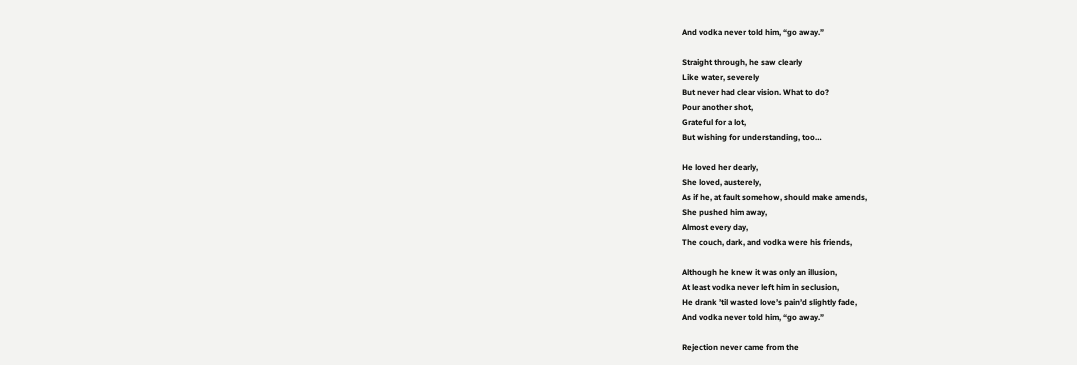And vodka never told him, “go away.”

Straight through, he saw clearly
Like water, severely
But never had clear vision. What to do?
Pour another shot,
Grateful for a lot,
But wishing for understanding, too…

He loved her dearly,
She loved, austerely,
As if he, at fault somehow, should make amends,
She pushed him away,
Almost every day,
The couch, dark, and vodka were his friends,

Although he knew it was only an illusion,
At least vodka never left him in seclusion,
He drank ’til wasted love’s pain’d slightly fade,
And vodka never told him, “go away.”

Rejection never came from the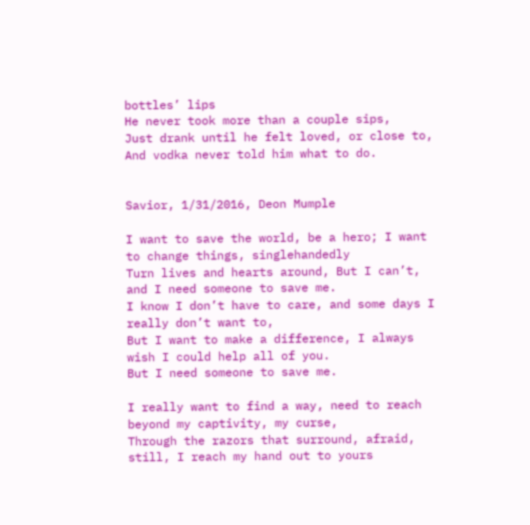bottles’ lips
He never took more than a couple sips,
Just drank until he felt loved, or close to,
And vodka never told him what to do.


Savior, 1/31/2016, Deon Mumple

I want to save the world, be a hero; I want to change things, singlehandedly
Turn lives and hearts around, But I can’t, and I need someone to save me.
I know I don’t have to care, and some days I really don’t want to,
But I want to make a difference, I always wish I could help all of you.
But I need someone to save me.

I really want to find a way, need to reach beyond my captivity, my curse,
Through the razors that surround, afraid, still, I reach my hand out to yours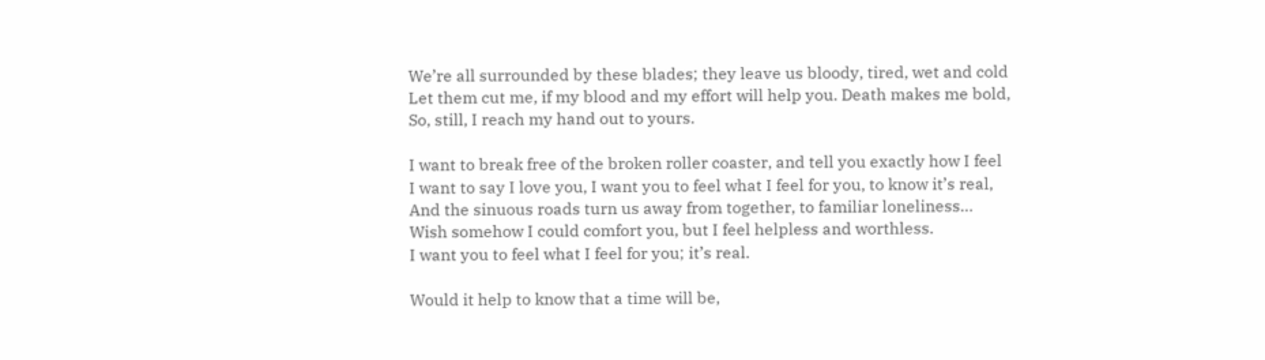We’re all surrounded by these blades; they leave us bloody, tired, wet and cold
Let them cut me, if my blood and my effort will help you. Death makes me bold,
So, still, I reach my hand out to yours.

I want to break free of the broken roller coaster, and tell you exactly how I feel
I want to say I love you, I want you to feel what I feel for you, to know it’s real,
And the sinuous roads turn us away from together, to familiar loneliness…
Wish somehow I could comfort you, but I feel helpless and worthless.
I want you to feel what I feel for you; it’s real.

Would it help to know that a time will be,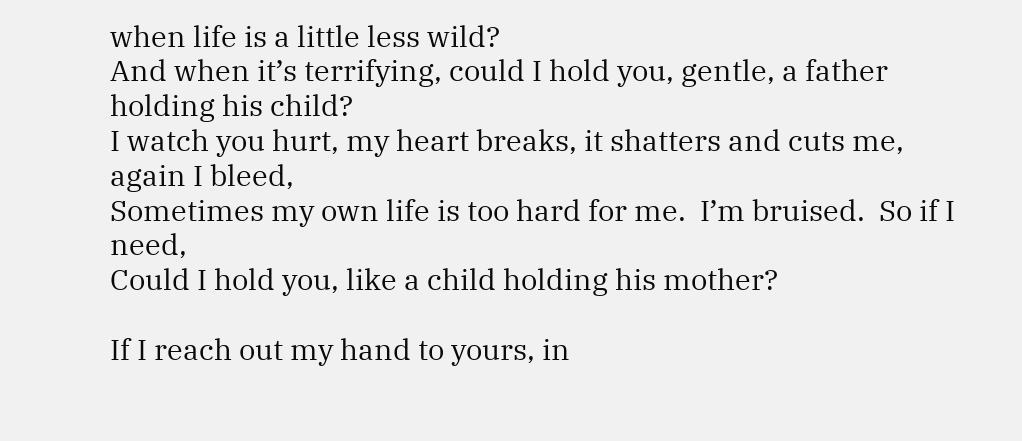when life is a little less wild?
And when it’s terrifying, could I hold you, gentle, a father holding his child?
I watch you hurt, my heart breaks, it shatters and cuts me, again I bleed,
Sometimes my own life is too hard for me.  I’m bruised.  So if I need,
Could I hold you, like a child holding his mother?

If I reach out my hand to yours, in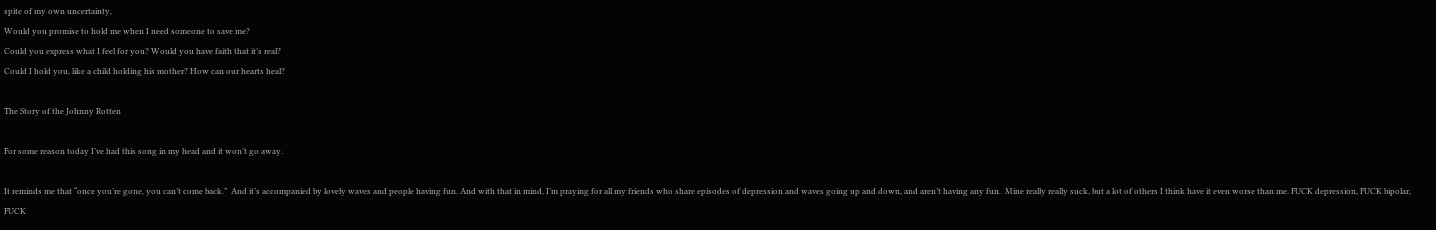spite of my own uncertainty,
Would you promise to hold me when I need someone to save me?
Could you express what I feel for you? Would you have faith that it’s real?
Could I hold you, like a child holding his mother? How can our hearts heal?

The Story of the Johnny Rotten

For some reason today I’ve had this song in my head and it won’t go away.

It reminds me that “once you’re gone, you can’t come back.”  And it’s accompanied by lovely waves and people having fun. And with that in mind, I’m praying for all my friends who share episodes of depression and waves going up and down, and aren’t having any fun.  Mine really really suck, but a lot of others I think have it even worse than me. FUCK depression, FUCK bipolar, FUCK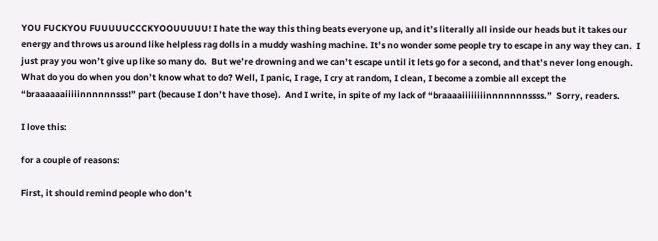YOU FUCKYOU FUUUUUCCCKYOOUUUUU! I hate the way this thing beats everyone up, and it’s literally all inside our heads but it takes our energy and throws us around like helpless rag dolls in a muddy washing machine. It’s no wonder some people try to escape in any way they can.  I just pray you won’t give up like so many do.  But we’re drowning and we can’t escape until it lets go for a second, and that’s never long enough. What do you do when you don’t know what to do? Well, I panic, I rage, I cry at random, I clean, I become a zombie all except the “braaaaaaiiiiinnnnnnsss!” part (because I don’t have those).  And I write, in spite of my lack of “braaaaiiiiiiiinnnnnnnssss.”  Sorry, readers.

I love this:

for a couple of reasons:

First, it should remind people who don’t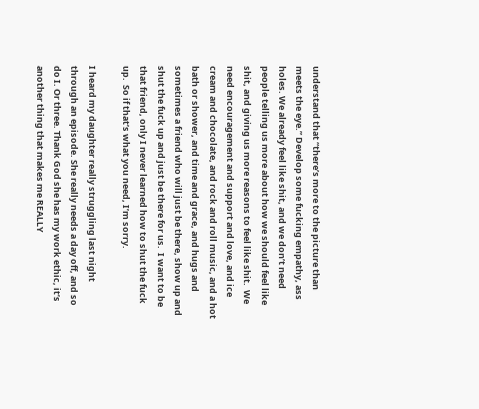understand that “there’s more to the picture than meets the eye.” Develop some fucking empathy, ass holes. We already feel like shit, and we don’t need people telling us more about how we should feel like shit, and giving us more reasons to feel like shit.  We need encouragement and support and love, and ice cream and chocolate, and rock and roll music, and a hot bath or shower, and time and grace, and hugs and sometimes a friend who will just be there, show up and shut the fuck up and just be there for us.  I want to be that friend, only I never learned how to shut the fuck up.  So if that’s what you need, I’m sorry.

I heard my daughter really struggling last night through an episode. She really needs a day off, and so do I. Or three. Thank God she has my work ethic, it’s another thing that makes me REALLY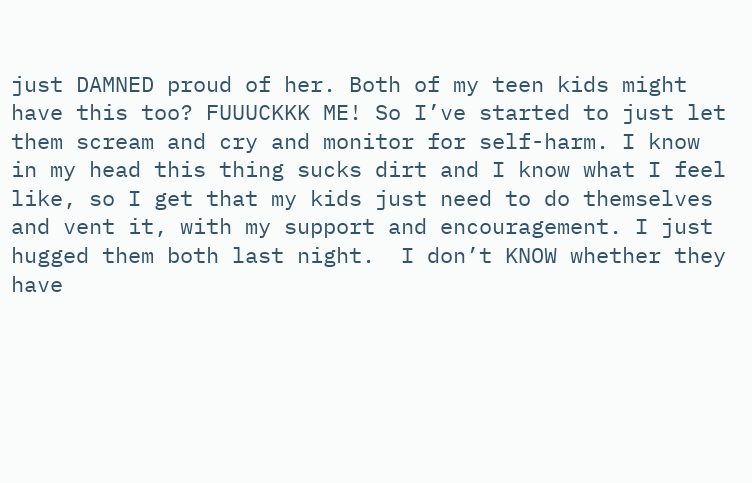just DAMNED proud of her. Both of my teen kids might have this too? FUUUCKKK ME! So I’ve started to just let them scream and cry and monitor for self-harm. I know in my head this thing sucks dirt and I know what I feel like, so I get that my kids just need to do themselves and vent it, with my support and encouragement. I just hugged them both last night.  I don’t KNOW whether they have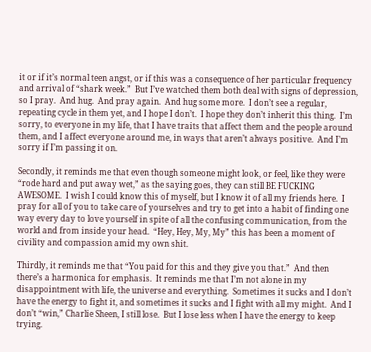it or if it’s normal teen angst, or if this was a consequence of her particular frequency and arrival of “shark week.”  But I’ve watched them both deal with signs of depression, so I pray.  And hug.  And pray again.  And hug some more.  I don’t see a regular, repeating cycle in them yet, and I hope I don’t.  I hope they don’t inherit this thing.  I’m sorry, to everyone in my life, that I have traits that affect them and the people around them, and I affect everyone around me, in ways that aren’t always positive.  And I’m sorry if I’m passing it on.

Secondly, it reminds me that even though someone might look, or feel, like they were “rode hard and put away wet,” as the saying goes, they can still BE FUCKING AWESOME.  I wish I could know this of myself, but I know it of all my friends here.  I pray for all of you to take care of yourselves and try to get into a habit of finding one way every day to love yourself in spite of all the confusing communication, from the world and from inside your head.  “Hey, Hey, My, My” this has been a moment of civility and compassion amid my own shit.

Thirdly, it reminds me that “You paid for this and they give you that.”  And then there’s a harmonica for emphasis.  It reminds me that I’m not alone in my disappointment with life, the universe and everything.  Sometimes it sucks and I don’t have the energy to fight it, and sometimes it sucks and I fight with all my might.  And I don’t “win,” Charlie Sheen, I still lose.  But I lose less when I have the energy to keep trying.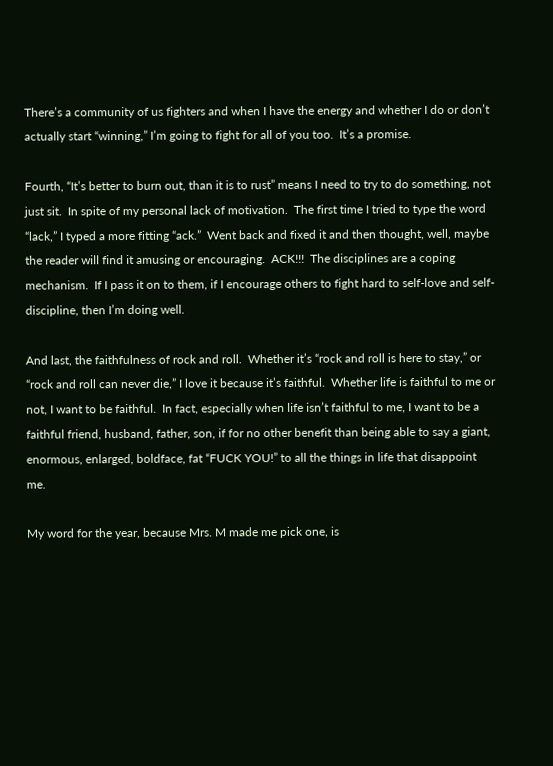There’s a community of us fighters and when I have the energy and whether I do or don’t actually start “winning,” I’m going to fight for all of you too.  It’s a promise.

Fourth, “It’s better to burn out, than it is to rust” means I need to try to do something, not just sit.  In spite of my personal lack of motivation.  The first time I tried to type the word “lack,” I typed a more fitting “ack.”  Went back and fixed it and then thought, well, maybe the reader will find it amusing or encouraging.  ACK!!!  The disciplines are a coping mechanism.  If I pass it on to them, if I encourage others to fight hard to self-love and self-discipline, then I’m doing well.

And last, the faithfulness of rock and roll.  Whether it’s “rock and roll is here to stay,” or “rock and roll can never die,” I love it because it’s faithful.  Whether life is faithful to me or not, I want to be faithful.  In fact, especially when life isn’t faithful to me, I want to be a faithful friend, husband, father, son, if for no other benefit than being able to say a giant, enormous, enlarged, boldface, fat “FUCK YOU!” to all the things in life that disappoint me.

My word for the year, because Mrs. M made me pick one, is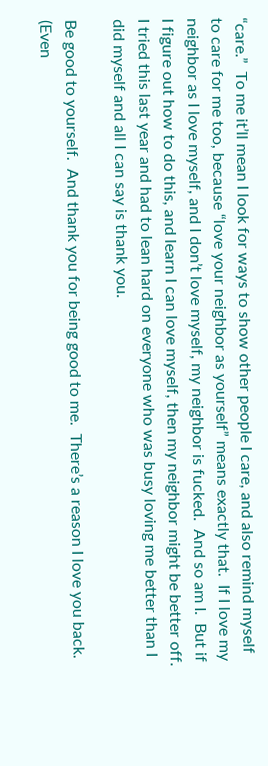“care.”  To me it’ll mean I look for ways to show other people I care, and also remind myself to care for me too, because “love your neighbor as yourself” means exactly that.  If I love my neighbor as I love myself, and I don’t love myself, my neighbor is fucked.  And so am I.  But if I figure out how to do this, and learn I can love myself, then my neighbor might be better off.  I tried this last year and had to lean hard on everyone who was busy loving me better than I did myself and all I can say is thank you.

Be good to yourself.  And thank you for being good to me.  There’s a reason I love you back.  (Even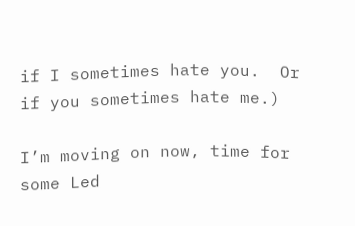if I sometimes hate you.  Or if you sometimes hate me.)

I’m moving on now, time for some Led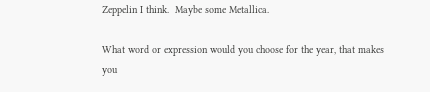Zeppelin I think.  Maybe some Metallica.

What word or expression would you choose for the year, that makes you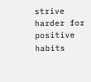strive harder for positive habits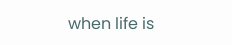when life is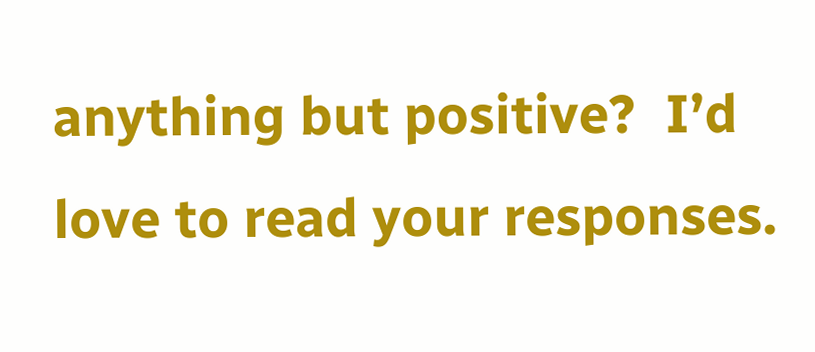anything but positive?  I’d love to read your responses.